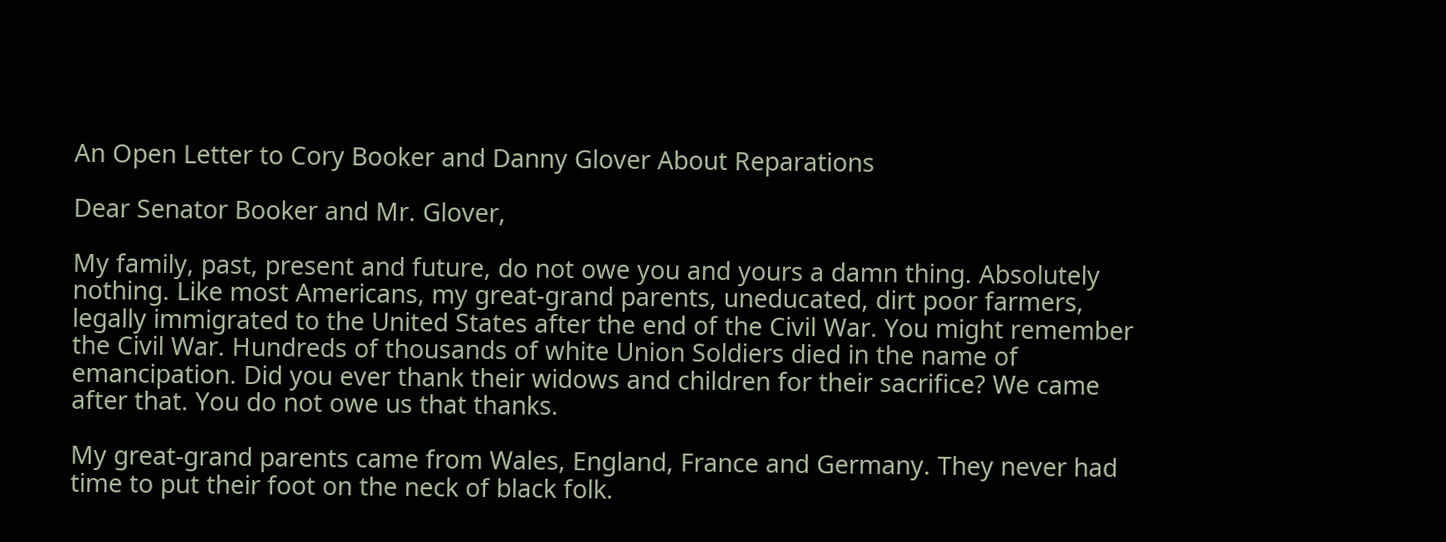An Open Letter to Cory Booker and Danny Glover About Reparations

Dear Senator Booker and Mr. Glover,

My family, past, present and future, do not owe you and yours a damn thing. Absolutely nothing. Like most Americans, my great-grand parents, uneducated, dirt poor farmers, legally immigrated to the United States after the end of the Civil War. You might remember the Civil War. Hundreds of thousands of white Union Soldiers died in the name of emancipation. Did you ever thank their widows and children for their sacrifice? We came after that. You do not owe us that thanks.

My great-grand parents came from Wales, England, France and Germany. They never had time to put their foot on the neck of black folk.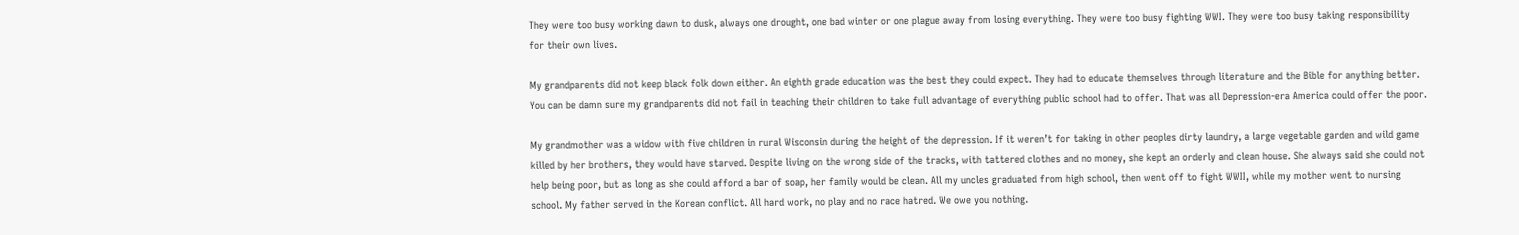They were too busy working dawn to dusk, always one drought, one bad winter or one plague away from losing everything. They were too busy fighting WWI. They were too busy taking responsibility for their own lives.

My grandparents did not keep black folk down either. An eighth grade education was the best they could expect. They had to educate themselves through literature and the Bible for anything better. You can be damn sure my grandparents did not fail in teaching their children to take full advantage of everything public school had to offer. That was all Depression-era America could offer the poor.

My grandmother was a widow with five children in rural Wisconsin during the height of the depression. If it weren’t for taking in other peoples dirty laundry, a large vegetable garden and wild game killed by her brothers, they would have starved. Despite living on the wrong side of the tracks, with tattered clothes and no money, she kept an orderly and clean house. She always said she could not help being poor, but as long as she could afford a bar of soap, her family would be clean. All my uncles graduated from high school, then went off to fight WWII, while my mother went to nursing school. My father served in the Korean conflict. All hard work, no play and no race hatred. We owe you nothing.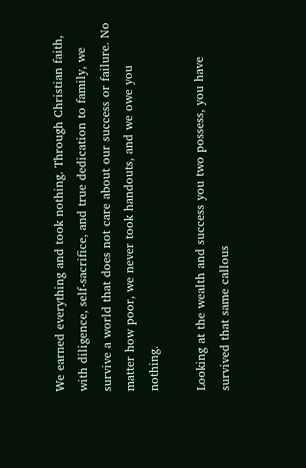We earned everything and took nothing. Through Christian faith, with diligence, self-sacrifice, and true dedication to family, we survive a world that does not care about our success or failure. No matter how poor, we never took handouts, and we owe you nothing.

Looking at the wealth and success you two possess, you have survived that same callous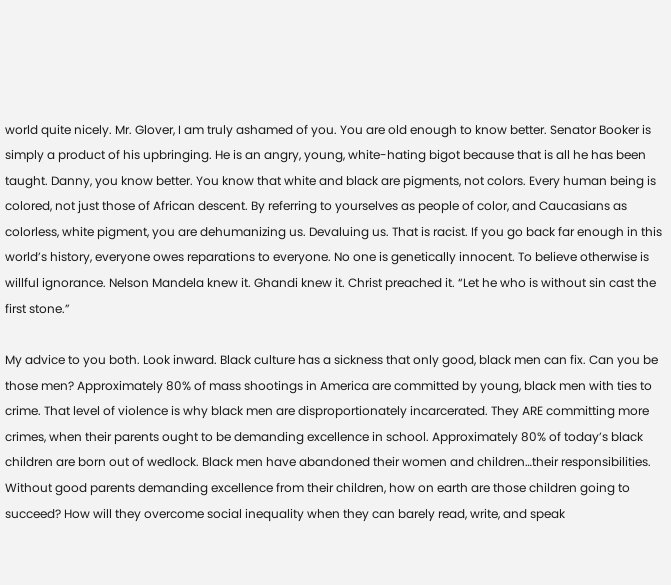world quite nicely. Mr. Glover, I am truly ashamed of you. You are old enough to know better. Senator Booker is simply a product of his upbringing. He is an angry, young, white-hating bigot because that is all he has been taught. Danny, you know better. You know that white and black are pigments, not colors. Every human being is colored, not just those of African descent. By referring to yourselves as people of color, and Caucasians as colorless, white pigment, you are dehumanizing us. Devaluing us. That is racist. If you go back far enough in this world’s history, everyone owes reparations to everyone. No one is genetically innocent. To believe otherwise is willful ignorance. Nelson Mandela knew it. Ghandi knew it. Christ preached it. “Let he who is without sin cast the first stone.”

My advice to you both. Look inward. Black culture has a sickness that only good, black men can fix. Can you be those men? Approximately 80% of mass shootings in America are committed by young, black men with ties to crime. That level of violence is why black men are disproportionately incarcerated. They ARE committing more crimes, when their parents ought to be demanding excellence in school. Approximately 80% of today’s black children are born out of wedlock. Black men have abandoned their women and children…their responsibilities. Without good parents demanding excellence from their children, how on earth are those children going to succeed? How will they overcome social inequality when they can barely read, write, and speak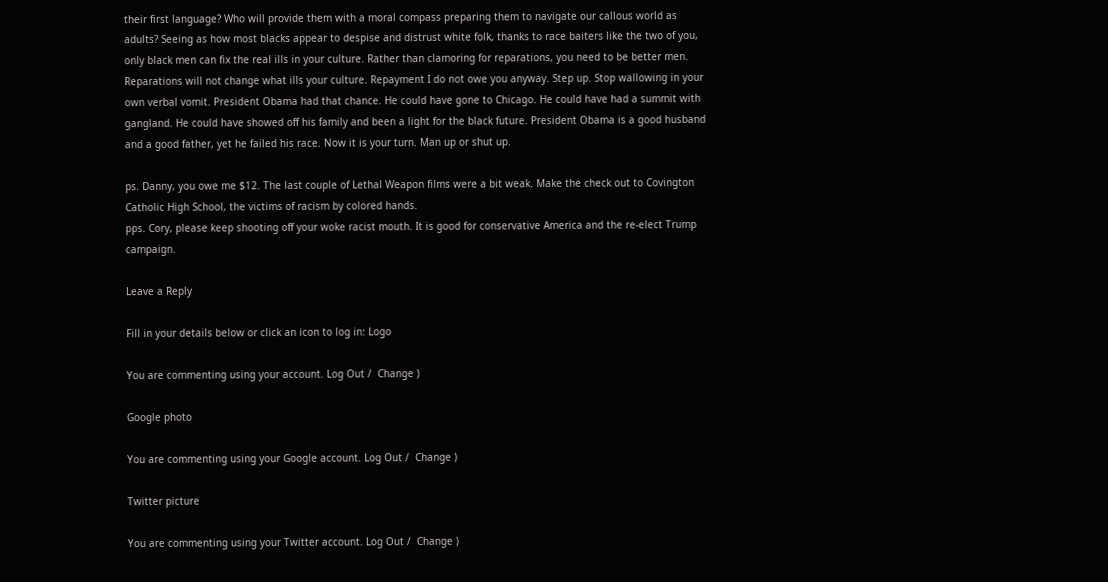their first language? Who will provide them with a moral compass preparing them to navigate our callous world as adults? Seeing as how most blacks appear to despise and distrust white folk, thanks to race baiters like the two of you, only black men can fix the real ills in your culture. Rather than clamoring for reparations, you need to be better men. Reparations will not change what ills your culture. Repayment I do not owe you anyway. Step up. Stop wallowing in your own verbal vomit. President Obama had that chance. He could have gone to Chicago. He could have had a summit with gangland. He could have showed off his family and been a light for the black future. President Obama is a good husband and a good father, yet he failed his race. Now it is your turn. Man up or shut up.

ps. Danny, you owe me $12. The last couple of Lethal Weapon films were a bit weak. Make the check out to Covington Catholic High School, the victims of racism by colored hands.
pps. Cory, please keep shooting off your woke racist mouth. It is good for conservative America and the re-elect Trump campaign.

Leave a Reply

Fill in your details below or click an icon to log in: Logo

You are commenting using your account. Log Out /  Change )

Google photo

You are commenting using your Google account. Log Out /  Change )

Twitter picture

You are commenting using your Twitter account. Log Out /  Change )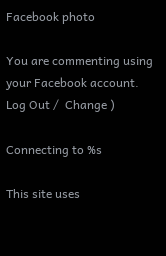Facebook photo

You are commenting using your Facebook account. Log Out /  Change )

Connecting to %s

This site uses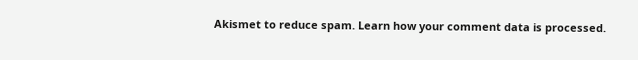Akismet to reduce spam. Learn how your comment data is processed.